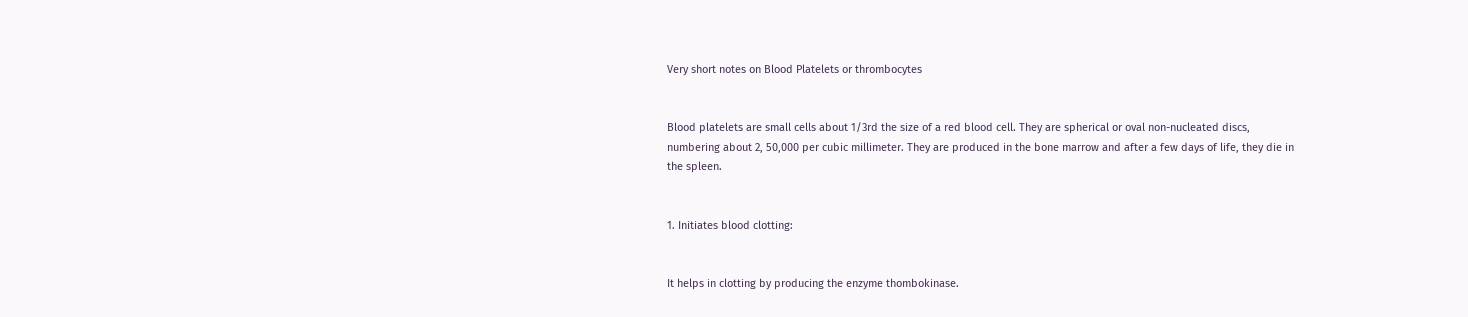Very short notes on Blood Platelets or thrombocytes


Blood platelets are small cells about 1/3rd the size of a red blood cell. They are spherical or oval non-nucleated discs, numbering about 2, 50,000 per cubic millimeter. They are produced in the bone marrow and after a few days of life, they die in the spleen.


1. Initiates blood clotting:


It helps in clotting by producing the enzyme thombokinase.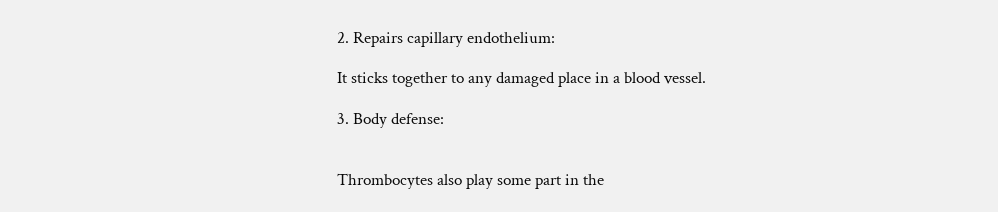2. Repairs capillary endothelium:

It sticks together to any damaged place in a blood vessel.

3. Body defense:


Thrombocytes also play some part in the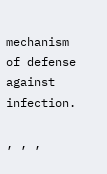mechanism of defense against infection.

, , ,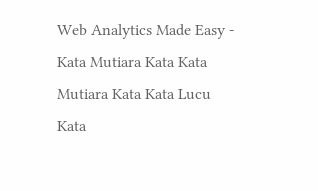Web Analytics Made Easy -
Kata Mutiara Kata Kata Mutiara Kata Kata Lucu Kata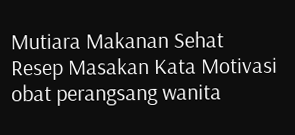Mutiara Makanan Sehat Resep Masakan Kata Motivasi obat perangsang wanita